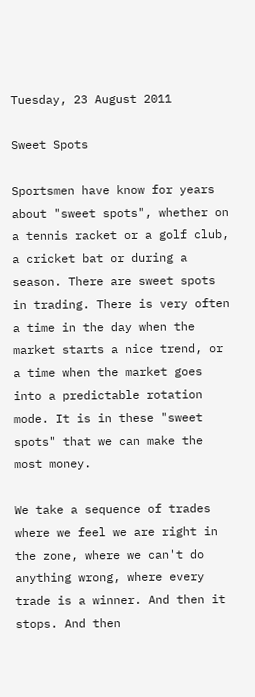Tuesday, 23 August 2011

Sweet Spots

Sportsmen have know for years about "sweet spots", whether on a tennis racket or a golf club, a cricket bat or during a season. There are sweet spots in trading. There is very often a time in the day when the market starts a nice trend, or a time when the market goes into a predictable rotation mode. It is in these "sweet spots" that we can make the most money.

We take a sequence of trades where we feel we are right in the zone, where we can't do anything wrong, where every trade is a winner. And then it stops. And then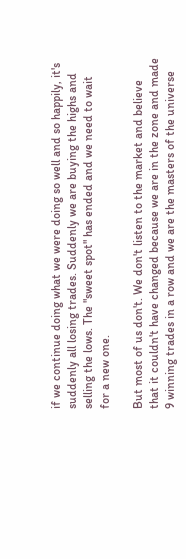if we continue doing what we were doing so well and so happily, it's suddenly all losing trades. Suddenly we are buying the highs and selling the lows. The "sweet spot" has ended and we need to wait for a new one.

But most of us don't. We don't listen to the market and believe that it couldn't have changed because we are in the zone and made 9 winning trades in a row and we are the masters of the universe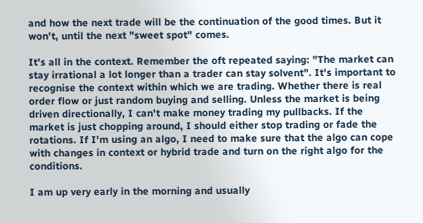and how the next trade will be the continuation of the good times. But it won't, until the next "sweet spot" comes.

It's all in the context. Remember the oft repeated saying: "The market can stay irrational a lot longer than a trader can stay solvent". It's important to recognise the context within which we are trading. Whether there is real order flow or just random buying and selling. Unless the market is being driven directionally, I can't make money trading my pullbacks. If the market is just chopping around, I should either stop trading or fade the rotations. If I'm using an algo, I need to make sure that the algo can cope with changes in context or hybrid trade and turn on the right algo for the conditions.

I am up very early in the morning and usually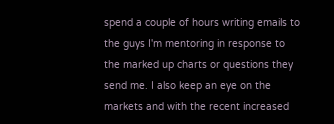spend a couple of hours writing emails to the guys I'm mentoring in response to the marked up charts or questions they send me. I also keep an eye on the markets and with the recent increased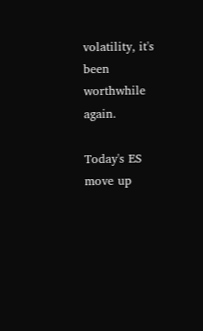volatility, it's been worthwhile again.

Today's ES move up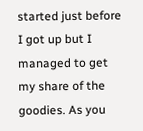started just before I got up but I managed to get my share of the goodies. As you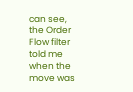can see, the Order Flow filter told me when the move was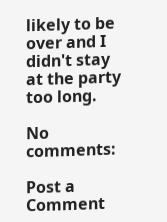likely to be over and I didn't stay at the party too long.

No comments:

Post a Comment